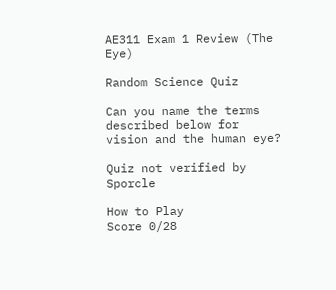AE311 Exam 1 Review (The Eye)

Random Science Quiz

Can you name the terms described below for vision and the human eye?

Quiz not verified by Sporcle

How to Play
Score 0/28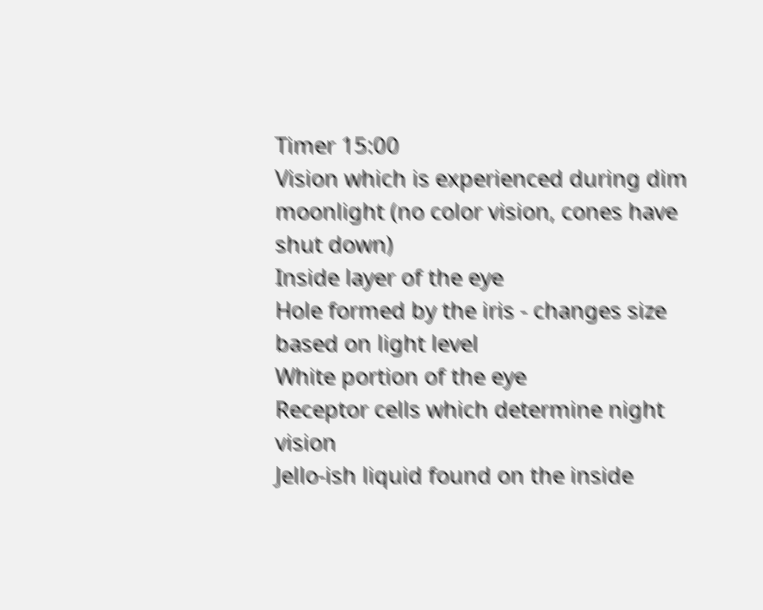Timer 15:00
Vision which is experienced during dim moonlight (no color vision, cones have shut down)
Inside layer of the eye
Hole formed by the iris - changes size based on light level
White portion of the eye
Receptor cells which determine night vision
Jello-ish liquid found on the inside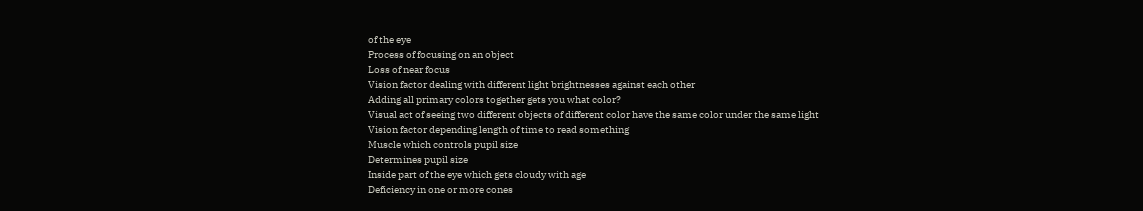of the eye
Process of focusing on an object
Loss of near focus
Vision factor dealing with different light brightnesses against each other
Adding all primary colors together gets you what color?
Visual act of seeing two different objects of different color have the same color under the same light
Vision factor depending length of time to read something
Muscle which controls pupil size
Determines pupil size
Inside part of the eye which gets cloudy with age
Deficiency in one or more cones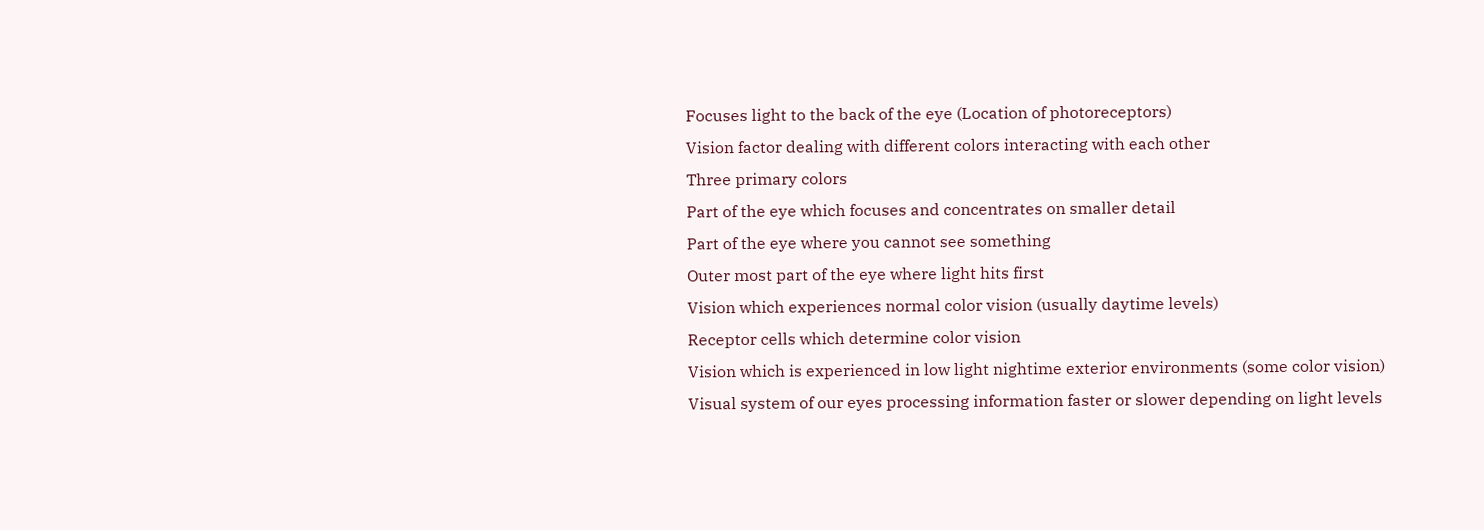Focuses light to the back of the eye (Location of photoreceptors)
Vision factor dealing with different colors interacting with each other
Three primary colors
Part of the eye which focuses and concentrates on smaller detail
Part of the eye where you cannot see something
Outer most part of the eye where light hits first
Vision which experiences normal color vision (usually daytime levels)
Receptor cells which determine color vision
Vision which is experienced in low light nightime exterior environments (some color vision)
Visual system of our eyes processing information faster or slower depending on light levels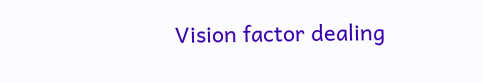Vision factor dealing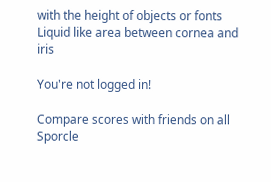with the height of objects or fonts
Liquid like area between cornea and iris

You're not logged in!

Compare scores with friends on all Sporcle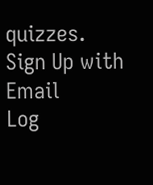quizzes.
Sign Up with Email
Log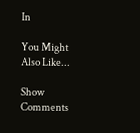In

You Might Also Like...

Show Comments